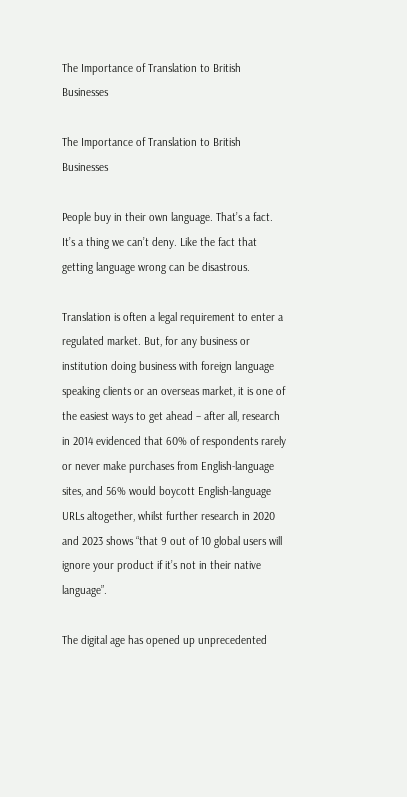The Importance of Translation to British Businesses

The Importance of Translation to British Businesses

People buy in their own language. That’s a fact. It’s a thing we can’t deny. Like the fact that getting language wrong can be disastrous.

Translation is often a legal requirement to enter a regulated market. But, for any business or institution doing business with foreign language speaking clients or an overseas market, it is one of the easiest ways to get ahead – after all, research in 2014 evidenced that 60% of respondents rarely or never make purchases from English-language sites, and 56% would boycott English-language URLs altogether, whilst further research in 2020 and 2023 shows “that 9 out of 10 global users will ignore your product if it’s not in their native language”.

The digital age has opened up unprecedented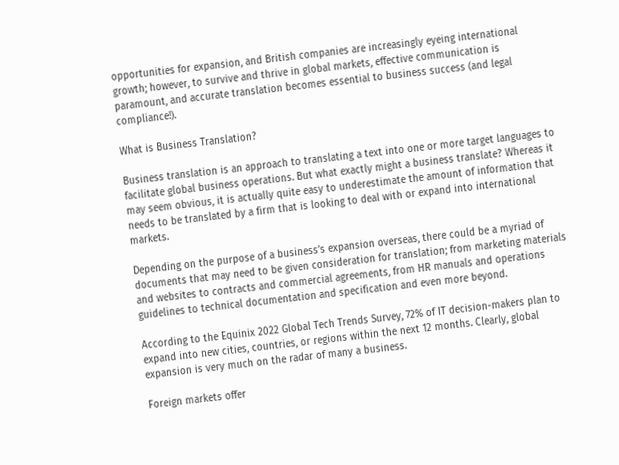opportunities for expansion, and British companies are increasingly eyeing international growth; however, to survive and thrive in global markets, effective communication is paramount, and accurate translation becomes essential to business success (and legal compliance!).

What is Business Translation?

Business translation is an approach to translating a text into one or more target languages to facilitate global business operations. But what exactly might a business translate? Whereas it may seem obvious, it is actually quite easy to underestimate the amount of information that needs to be translated by a firm that is looking to deal with or expand into international markets.

Depending on the purpose of a business’s expansion overseas, there could be a myriad of documents that may need to be given consideration for translation; from marketing materials and websites to contracts and commercial agreements, from HR manuals and operations guidelines to technical documentation and specification and even more beyond.

According to the Equinix 2022 Global Tech Trends Survey, 72% of IT decision-makers plan to expand into new cities, countries, or regions within the next 12 months. Clearly, global expansion is very much on the radar of many a business.

Foreign markets offer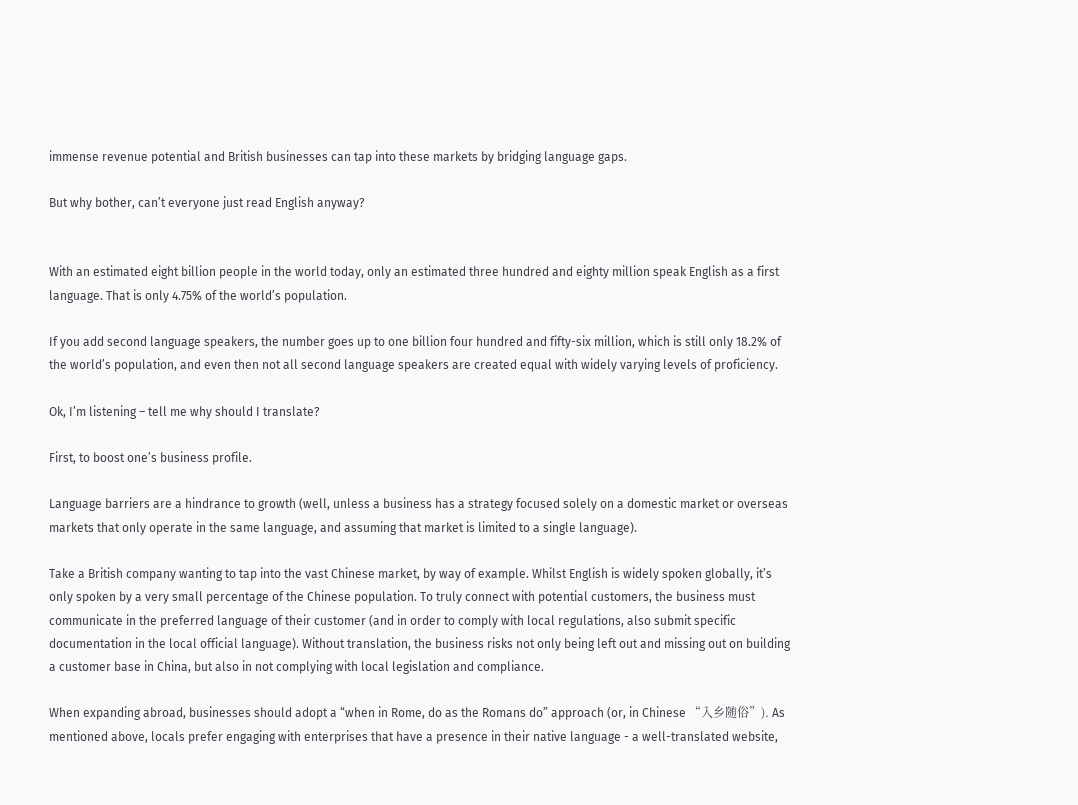immense revenue potential and British businesses can tap into these markets by bridging language gaps.

But why bother, can’t everyone just read English anyway?


With an estimated eight billion people in the world today, only an estimated three hundred and eighty million speak English as a first language. That is only 4.75% of the world’s population.

If you add second language speakers, the number goes up to one billion four hundred and fifty-six million, which is still only 18.2% of the world’s population, and even then not all second language speakers are created equal with widely varying levels of proficiency.

Ok, I’m listening – tell me why should I translate?

First, to boost one’s business profile.

Language barriers are a hindrance to growth (well, unless a business has a strategy focused solely on a domestic market or overseas markets that only operate in the same language, and assuming that market is limited to a single language).

Take a British company wanting to tap into the vast Chinese market, by way of example. Whilst English is widely spoken globally, it’s only spoken by a very small percentage of the Chinese population. To truly connect with potential customers, the business must communicate in the preferred language of their customer (and in order to comply with local regulations, also submit specific documentation in the local official language). Without translation, the business risks not only being left out and missing out on building a customer base in China, but also in not complying with local legislation and compliance.

When expanding abroad, businesses should adopt a “when in Rome, do as the Romans do” approach (or, in Chinese “入乡随俗”). As mentioned above, locals prefer engaging with enterprises that have a presence in their native language - a well-translated website,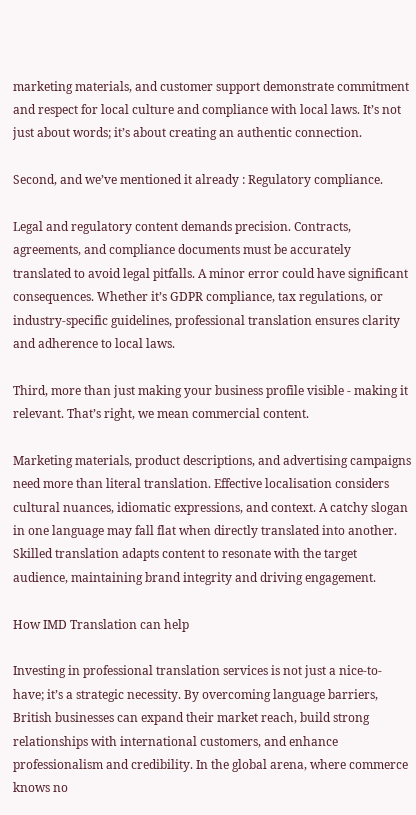marketing materials, and customer support demonstrate commitment and respect for local culture and compliance with local laws. It’s not just about words; it’s about creating an authentic connection.

Second, and we’ve mentioned it already : Regulatory compliance.

Legal and regulatory content demands precision. Contracts, agreements, and compliance documents must be accurately translated to avoid legal pitfalls. A minor error could have significant consequences. Whether it’s GDPR compliance, tax regulations, or industry-specific guidelines, professional translation ensures clarity and adherence to local laws.

Third, more than just making your business profile visible - making it relevant. That’s right, we mean commercial content.

Marketing materials, product descriptions, and advertising campaigns need more than literal translation. Effective localisation considers cultural nuances, idiomatic expressions, and context. A catchy slogan in one language may fall flat when directly translated into another. Skilled translation adapts content to resonate with the target audience, maintaining brand integrity and driving engagement.

How IMD Translation can help

Investing in professional translation services is not just a nice-to-have; it’s a strategic necessity. By overcoming language barriers, British businesses can expand their market reach, build strong relationships with international customers, and enhance professionalism and credibility. In the global arena, where commerce knows no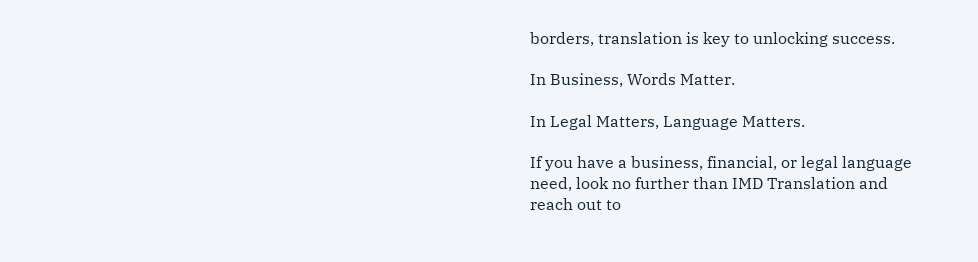borders, translation is key to unlocking success.

In Business, Words Matter.

In Legal Matters, Language Matters.

If you have a business, financial, or legal language need, look no further than IMD Translation and reach out to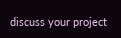discuss your project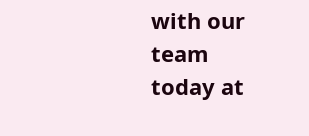with our team today at